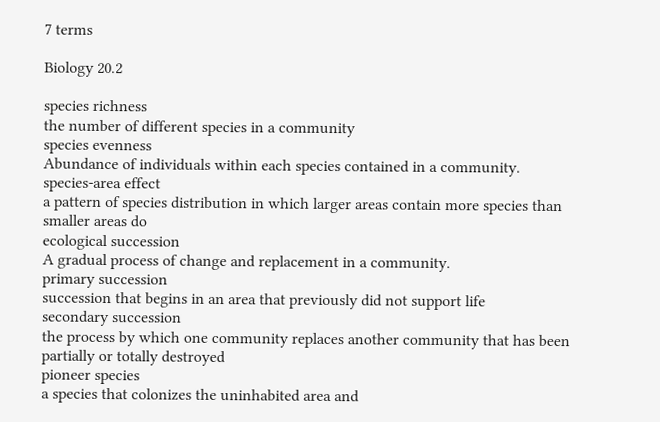7 terms

Biology 20.2

species richness
the number of different species in a community
species evenness
Abundance of individuals within each species contained in a community.
species-area effect
a pattern of species distribution in which larger areas contain more species than smaller areas do
ecological succession
A gradual process of change and replacement in a community.
primary succession
succession that begins in an area that previously did not support life
secondary succession
the process by which one community replaces another community that has been partially or totally destroyed
pioneer species
a species that colonizes the uninhabited area and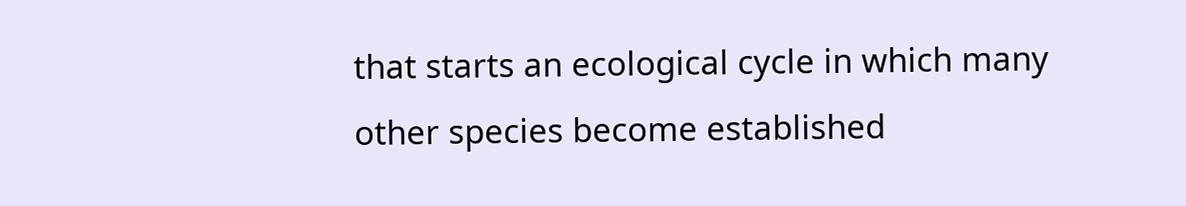that starts an ecological cycle in which many other species become established